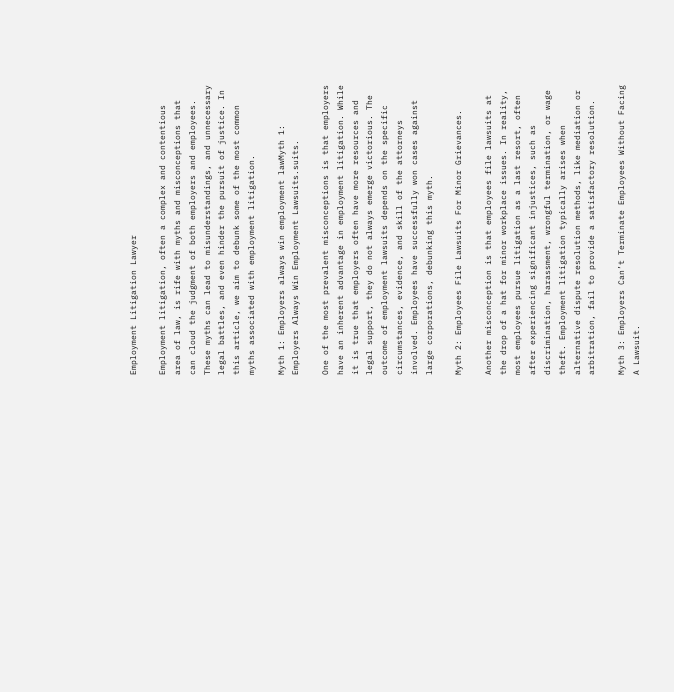Employment Litigation Lawyer

Employment litigation, often a complex and contentious area of law, is rife with myths and misconceptions that can cloud the judgment of both employers and employees. These myths can lead to misunderstandings, and unnecessary legal battles, and even hinder the pursuit of justice. In this article, we aim to debunk some of the most common myths associated with employment litigation.

Myth 1: Employers always win employment lawMyth 1: Employers Always Win Employment Lawsuits.suits.

One of the most prevalent misconceptions is that employers have an inherent advantage in employment litigation. While it is true that employers often have more resources and legal support, they do not always emerge victorious. The outcome of employment lawsuits depends on the specific circumstances, evidence, and skill of the attorneys involved. Employees have successfully won cases against large corporations, debunking this myth.

Myth 2: Employees File Lawsuits For Minor Grievances.

Another misconception is that employees file lawsuits at the drop of a hat for minor workplace issues. In reality, most employees pursue litigation as a last resort, often after experiencing significant injustices, such as discrimination, harassment, wrongful termination, or wage theft. Employment litigation typically arises when alternative dispute resolution methods, like mediation or arbitration, fail to provide a satisfactory resolution.

Myth 3: Employers Can’t Terminate Employees Without Facing A Lawsuit.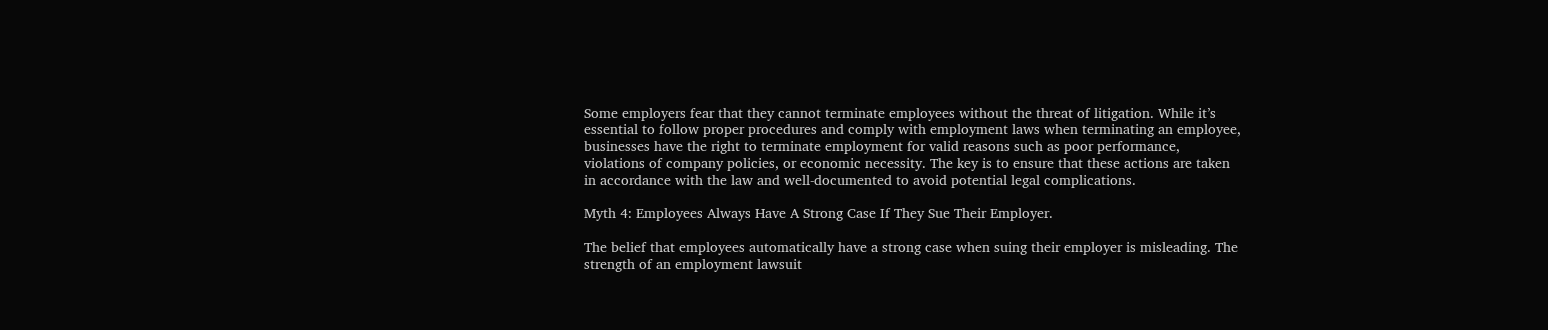Some employers fear that they cannot terminate employees without the threat of litigation. While it’s essential to follow proper procedures and comply with employment laws when terminating an employee, businesses have the right to terminate employment for valid reasons such as poor performance, violations of company policies, or economic necessity. The key is to ensure that these actions are taken in accordance with the law and well-documented to avoid potential legal complications.

Myth 4: Employees Always Have A Strong Case If They Sue Their Employer.

The belief that employees automatically have a strong case when suing their employer is misleading. The strength of an employment lawsuit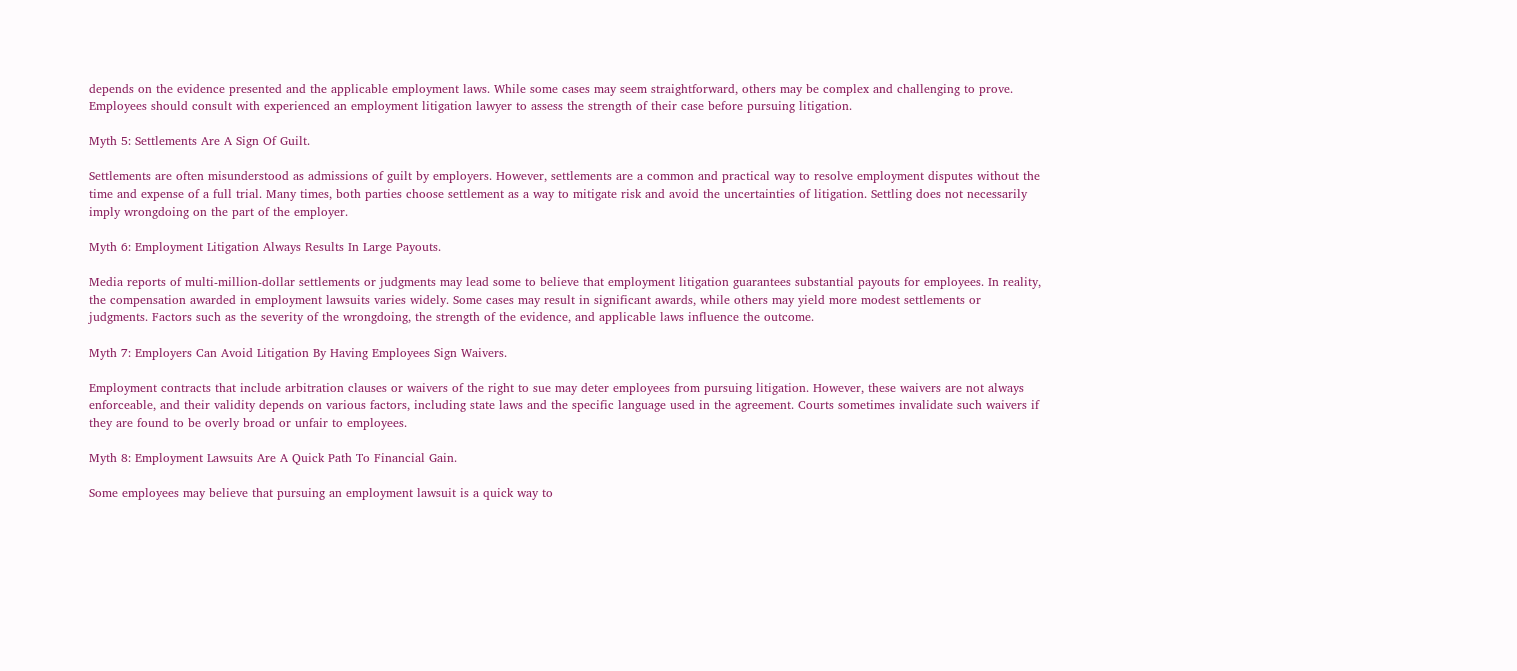depends on the evidence presented and the applicable employment laws. While some cases may seem straightforward, others may be complex and challenging to prove. Employees should consult with experienced an employment litigation lawyer to assess the strength of their case before pursuing litigation.

Myth 5: Settlements Are A Sign Of Guilt.

Settlements are often misunderstood as admissions of guilt by employers. However, settlements are a common and practical way to resolve employment disputes without the time and expense of a full trial. Many times, both parties choose settlement as a way to mitigate risk and avoid the uncertainties of litigation. Settling does not necessarily imply wrongdoing on the part of the employer.

Myth 6: Employment Litigation Always Results In Large Payouts.

Media reports of multi-million-dollar settlements or judgments may lead some to believe that employment litigation guarantees substantial payouts for employees. In reality, the compensation awarded in employment lawsuits varies widely. Some cases may result in significant awards, while others may yield more modest settlements or judgments. Factors such as the severity of the wrongdoing, the strength of the evidence, and applicable laws influence the outcome.

Myth 7: Employers Can Avoid Litigation By Having Employees Sign Waivers.

Employment contracts that include arbitration clauses or waivers of the right to sue may deter employees from pursuing litigation. However, these waivers are not always enforceable, and their validity depends on various factors, including state laws and the specific language used in the agreement. Courts sometimes invalidate such waivers if they are found to be overly broad or unfair to employees.

Myth 8: Employment Lawsuits Are A Quick Path To Financial Gain.

Some employees may believe that pursuing an employment lawsuit is a quick way to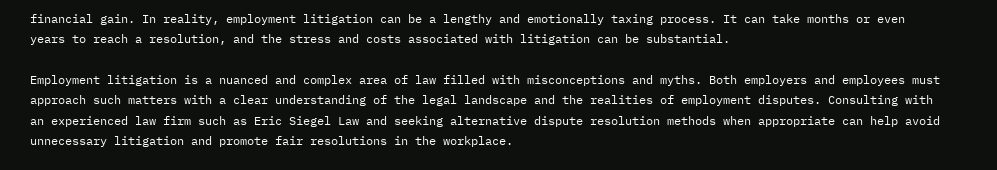financial gain. In reality, employment litigation can be a lengthy and emotionally taxing process. It can take months or even years to reach a resolution, and the stress and costs associated with litigation can be substantial.

Employment litigation is a nuanced and complex area of law filled with misconceptions and myths. Both employers and employees must approach such matters with a clear understanding of the legal landscape and the realities of employment disputes. Consulting with an experienced law firm such as Eric Siegel Law and seeking alternative dispute resolution methods when appropriate can help avoid unnecessary litigation and promote fair resolutions in the workplace.